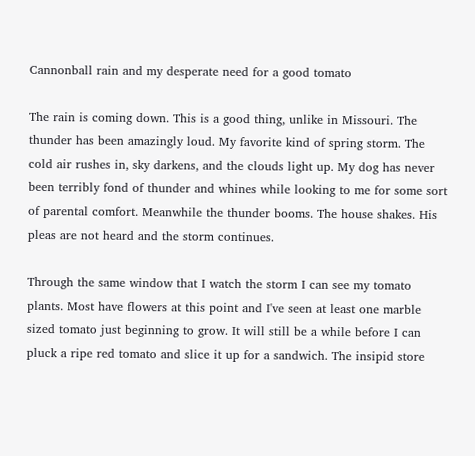Cannonball rain and my desperate need for a good tomato

The rain is coming down. This is a good thing, unlike in Missouri. The thunder has been amazingly loud. My favorite kind of spring storm. The cold air rushes in, sky darkens, and the clouds light up. My dog has never been terribly fond of thunder and whines while looking to me for some sort of parental comfort. Meanwhile the thunder booms. The house shakes. His pleas are not heard and the storm continues.

Through the same window that I watch the storm I can see my tomato plants. Most have flowers at this point and I've seen at least one marble sized tomato just beginning to grow. It will still be a while before I can pluck a ripe red tomato and slice it up for a sandwich. The insipid store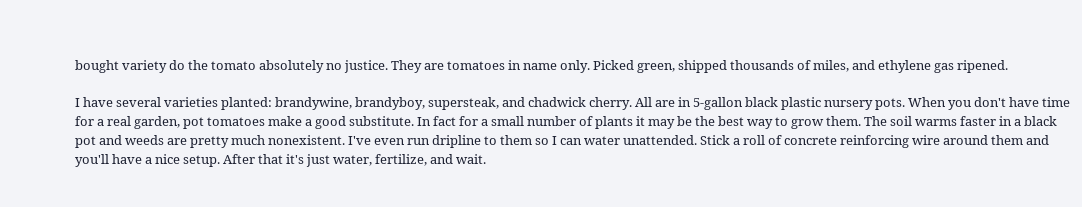bought variety do the tomato absolutely no justice. They are tomatoes in name only. Picked green, shipped thousands of miles, and ethylene gas ripened.

I have several varieties planted: brandywine, brandyboy, supersteak, and chadwick cherry. All are in 5-gallon black plastic nursery pots. When you don't have time for a real garden, pot tomatoes make a good substitute. In fact for a small number of plants it may be the best way to grow them. The soil warms faster in a black pot and weeds are pretty much nonexistent. I've even run dripline to them so I can water unattended. Stick a roll of concrete reinforcing wire around them and you'll have a nice setup. After that it's just water, fertilize, and wait.